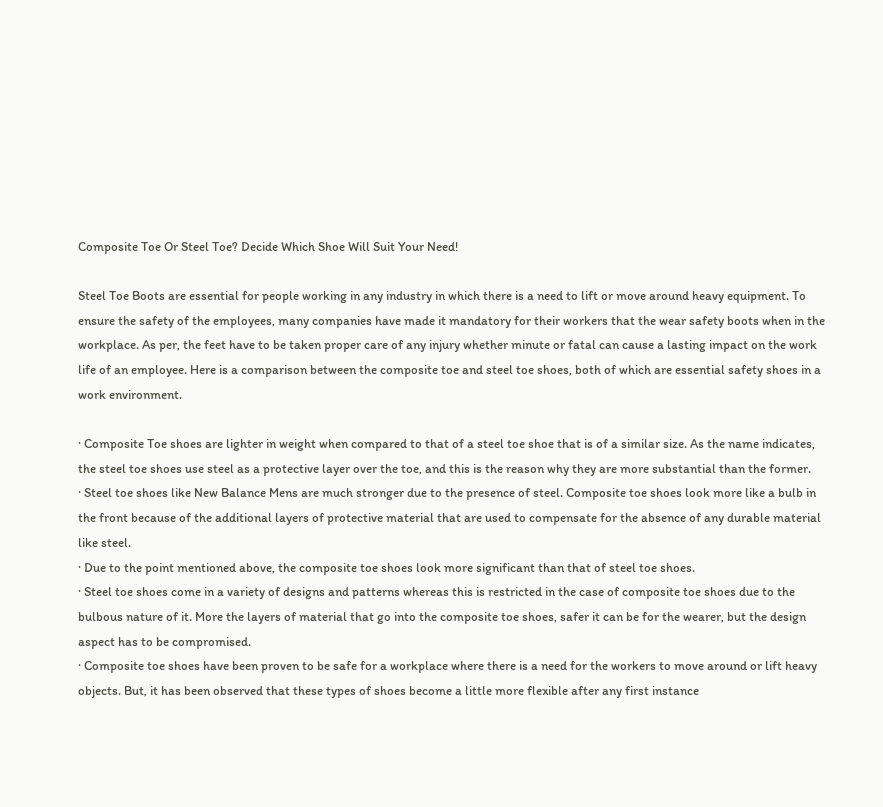Composite Toe Or Steel Toe? Decide Which Shoe Will Suit Your Need!

Steel Toe Boots are essential for people working in any industry in which there is a need to lift or move around heavy equipment. To ensure the safety of the employees, many companies have made it mandatory for their workers that the wear safety boots when in the workplace. As per, the feet have to be taken proper care of any injury whether minute or fatal can cause a lasting impact on the work life of an employee. Here is a comparison between the composite toe and steel toe shoes, both of which are essential safety shoes in a work environment.

· Composite Toe shoes are lighter in weight when compared to that of a steel toe shoe that is of a similar size. As the name indicates, the steel toe shoes use steel as a protective layer over the toe, and this is the reason why they are more substantial than the former.
· Steel toe shoes like New Balance Mens are much stronger due to the presence of steel. Composite toe shoes look more like a bulb in the front because of the additional layers of protective material that are used to compensate for the absence of any durable material like steel.
· Due to the point mentioned above, the composite toe shoes look more significant than that of steel toe shoes.
· Steel toe shoes come in a variety of designs and patterns whereas this is restricted in the case of composite toe shoes due to the bulbous nature of it. More the layers of material that go into the composite toe shoes, safer it can be for the wearer, but the design aspect has to be compromised.
· Composite toe shoes have been proven to be safe for a workplace where there is a need for the workers to move around or lift heavy objects. But, it has been observed that these types of shoes become a little more flexible after any first instance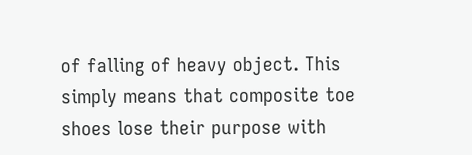of falling of heavy object. This simply means that composite toe shoes lose their purpose with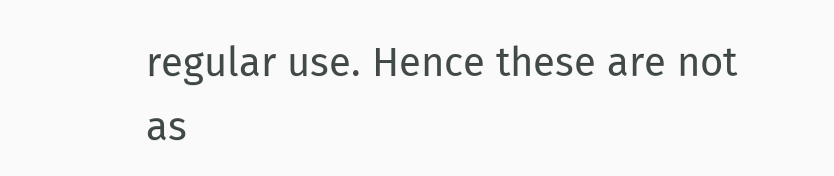regular use. Hence these are not as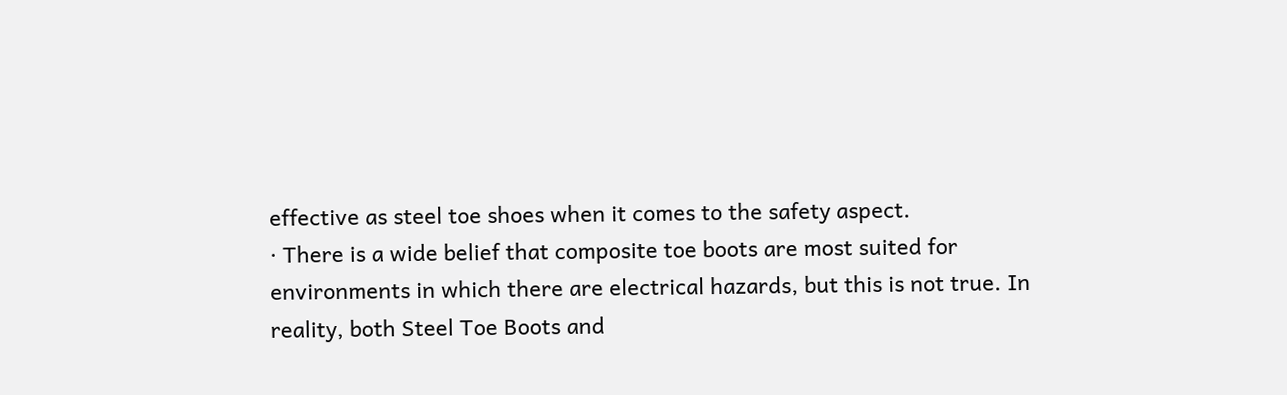effective as steel toe shoes when it comes to the safety aspect.
· There is a wide belief that composite toe boots are most suited for environments in which there are electrical hazards, but this is not true. In reality, both Steel Toe Boots and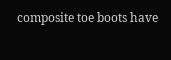composite toe boots have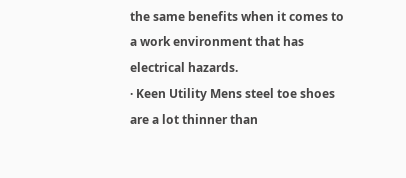the same benefits when it comes to a work environment that has electrical hazards.
· Keen Utility Mens steel toe shoes are a lot thinner than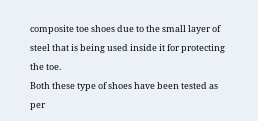composite toe shoes due to the small layer of steel that is being used inside it for protecting the toe.
Both these type of shoes have been tested as per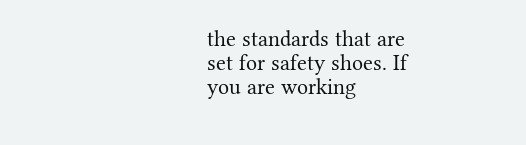the standards that are set for safety shoes. If you are working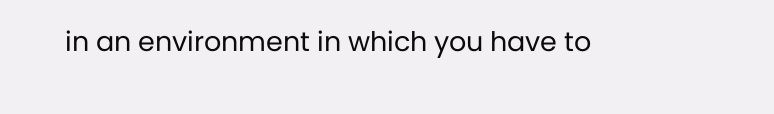in an environment in which you have to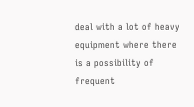deal with a lot of heavy equipment where there is a possibility of frequent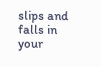slips and falls in your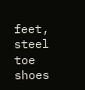feet, steel toe shoes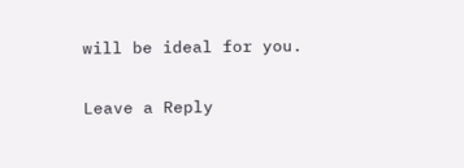will be ideal for you.

Leave a Reply